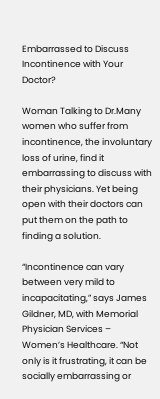Embarrassed to Discuss Incontinence with Your Doctor?

Woman Talking to Dr.Many women who suffer from incontinence, the involuntary loss of urine, find it embarrassing to discuss with their physicians. Yet being open with their doctors can put them on the path to finding a solution.

“Incontinence can vary between very mild to incapacitating,” says James Gildner, MD, with Memorial Physician Services – Women’s Healthcare. “Not only is it frustrating, it can be socially embarrassing or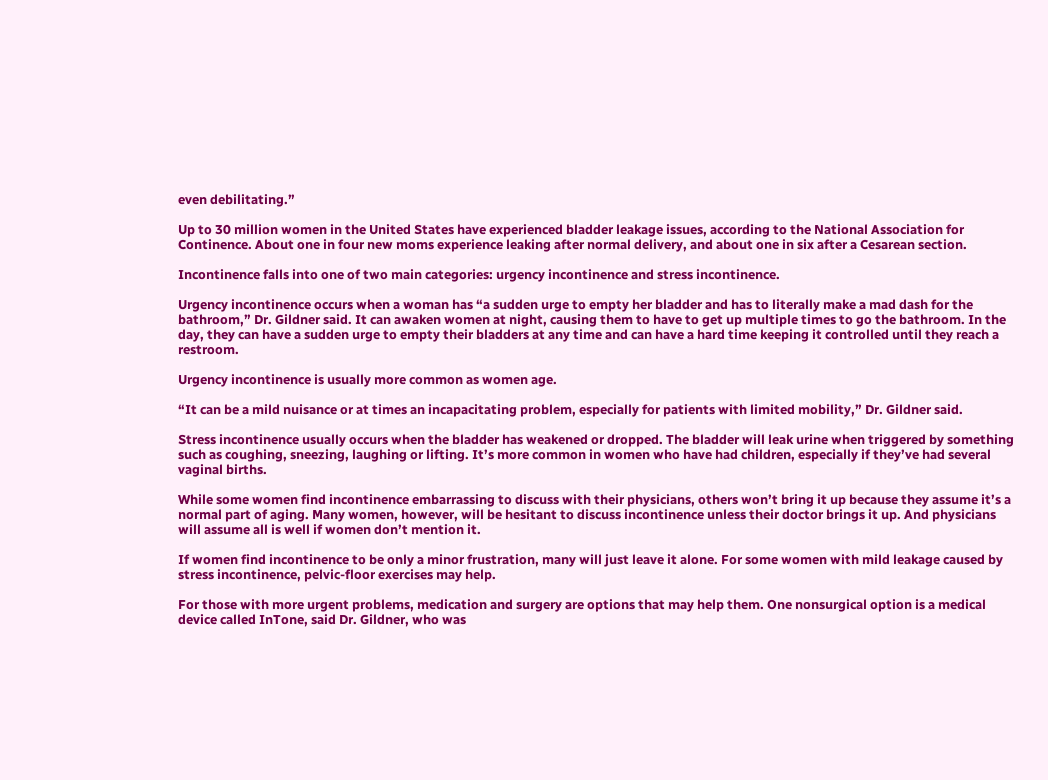even debilitating.”

Up to 30 million women in the United States have experienced bladder leakage issues, according to the National Association for Continence. About one in four new moms experience leaking after normal delivery, and about one in six after a Cesarean section.

Incontinence falls into one of two main categories: urgency incontinence and stress incontinence.

Urgency incontinence occurs when a woman has “a sudden urge to empty her bladder and has to literally make a mad dash for the bathroom,” Dr. Gildner said. It can awaken women at night, causing them to have to get up multiple times to go the bathroom. In the day, they can have a sudden urge to empty their bladders at any time and can have a hard time keeping it controlled until they reach a restroom.

Urgency incontinence is usually more common as women age.

“It can be a mild nuisance or at times an incapacitating problem, especially for patients with limited mobility,” Dr. Gildner said.

Stress incontinence usually occurs when the bladder has weakened or dropped. The bladder will leak urine when triggered by something such as coughing, sneezing, laughing or lifting. It’s more common in women who have had children, especially if they’ve had several vaginal births.

While some women find incontinence embarrassing to discuss with their physicians, others won’t bring it up because they assume it’s a normal part of aging. Many women, however, will be hesitant to discuss incontinence unless their doctor brings it up. And physicians will assume all is well if women don’t mention it.

If women find incontinence to be only a minor frustration, many will just leave it alone. For some women with mild leakage caused by stress incontinence, pelvic-floor exercises may help.

For those with more urgent problems, medication and surgery are options that may help them. One nonsurgical option is a medical device called InTone, said Dr. Gildner, who was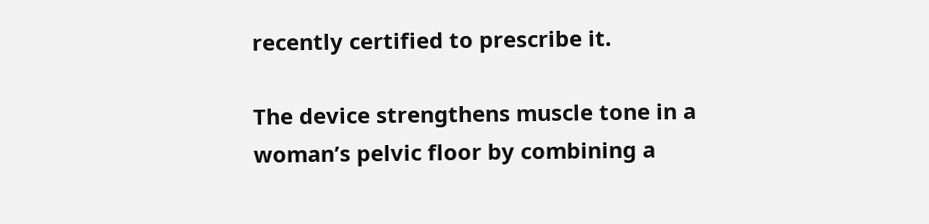recently certified to prescribe it.

The device strengthens muscle tone in a woman’s pelvic floor by combining a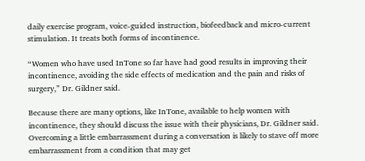daily exercise program, voice-guided instruction, biofeedback and micro-current stimulation. It treats both forms of incontinence.

“Women who have used InTone so far have had good results in improving their incontinence, avoiding the side effects of medication and the pain and risks of surgery,” Dr. Gildner said.

Because there are many options, like InTone, available to help women with incontinence, they should discuss the issue with their physicians, Dr. Gildner said. Overcoming a little embarrassment during a conversation is likely to stave off more embarrassment from a condition that may get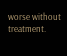worse without treatment.